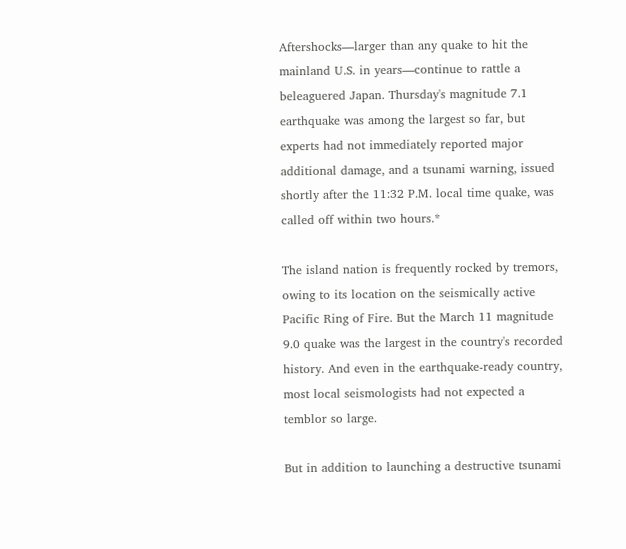Aftershocks—larger than any quake to hit the mainland U.S. in years—continue to rattle a beleaguered Japan. Thursday's magnitude 7.1 earthquake was among the largest so far, but experts had not immediately reported major additional damage, and a tsunami warning, issued shortly after the 11:32 P.M. local time quake, was called off within two hours.*

The island nation is frequently rocked by tremors, owing to its location on the seismically active Pacific Ring of Fire. But the March 11 magnitude 9.0 quake was the largest in the country's recorded history. And even in the earthquake-ready country, most local seismologists had not expected a temblor so large.

But in addition to launching a destructive tsunami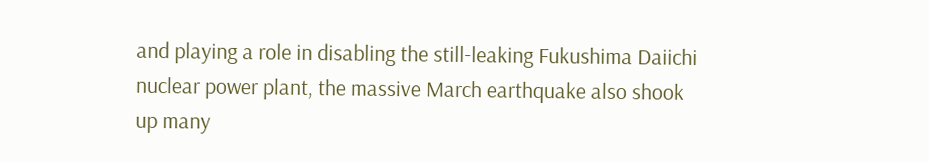and playing a role in disabling the still-leaking Fukushima Daiichi nuclear power plant, the massive March earthquake also shook up many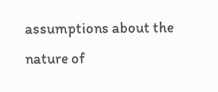assumptions about the nature of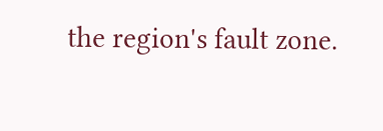the region's fault zone.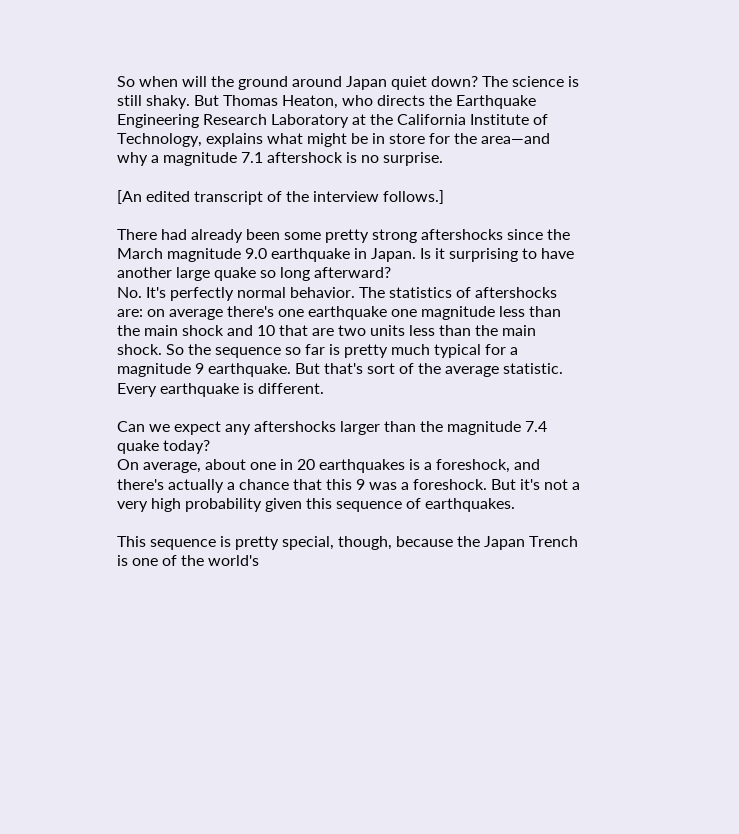So when will the ground around Japan quiet down? The science is still shaky. But Thomas Heaton, who directs the Earthquake Engineering Research Laboratory at the California Institute of Technology, explains what might be in store for the area—and why a magnitude 7.1 aftershock is no surprise.

[An edited transcript of the interview follows.]

There had already been some pretty strong aftershocks since the March magnitude 9.0 earthquake in Japan. Is it surprising to have another large quake so long afterward?
No. It's perfectly normal behavior. The statistics of aftershocks are: on average there's one earthquake one magnitude less than the main shock and 10 that are two units less than the main shock. So the sequence so far is pretty much typical for a magnitude 9 earthquake. But that's sort of the average statistic. Every earthquake is different.

Can we expect any aftershocks larger than the magnitude 7.4 quake today?
On average, about one in 20 earthquakes is a foreshock, and there's actually a chance that this 9 was a foreshock. But it's not a very high probability given this sequence of earthquakes.

This sequence is pretty special, though, because the Japan Trench is one of the world's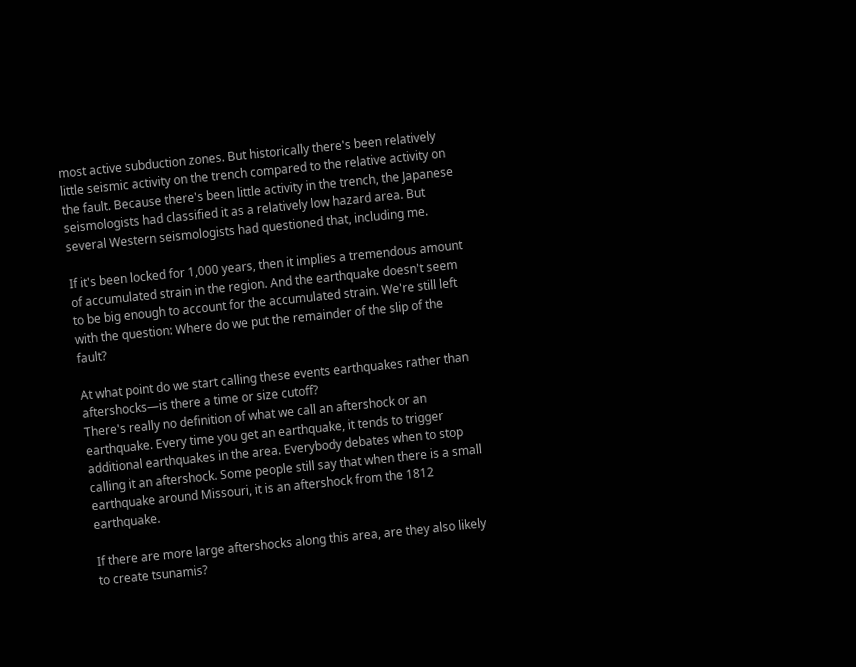most active subduction zones. But historically there's been relatively little seismic activity on the trench compared to the relative activity on the fault. Because there's been little activity in the trench, the Japanese seismologists had classified it as a relatively low hazard area. But several Western seismologists had questioned that, including me.

If it's been locked for 1,000 years, then it implies a tremendous amount of accumulated strain in the region. And the earthquake doesn't seem to be big enough to account for the accumulated strain. We're still left with the question: Where do we put the remainder of the slip of the fault?

At what point do we start calling these events earthquakes rather than aftershocks—is there a time or size cutoff?
There's really no definition of what we call an aftershock or an earthquake. Every time you get an earthquake, it tends to trigger additional earthquakes in the area. Everybody debates when to stop calling it an aftershock. Some people still say that when there is a small earthquake around Missouri, it is an aftershock from the 1812 earthquake.

If there are more large aftershocks along this area, are they also likely to create tsunamis?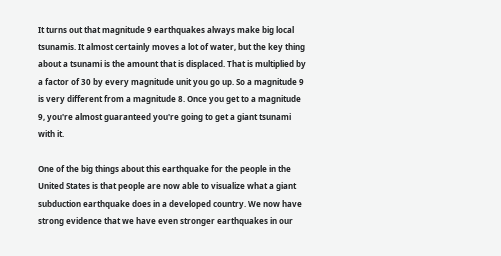It turns out that magnitude 9 earthquakes always make big local tsunamis. It almost certainly moves a lot of water, but the key thing about a tsunami is the amount that is displaced. That is multiplied by a factor of 30 by every magnitude unit you go up. So a magnitude 9 is very different from a magnitude 8. Once you get to a magnitude 9, you're almost guaranteed you're going to get a giant tsunami with it.

One of the big things about this earthquake for the people in the United States is that people are now able to visualize what a giant subduction earthquake does in a developed country. We now have strong evidence that we have even stronger earthquakes in our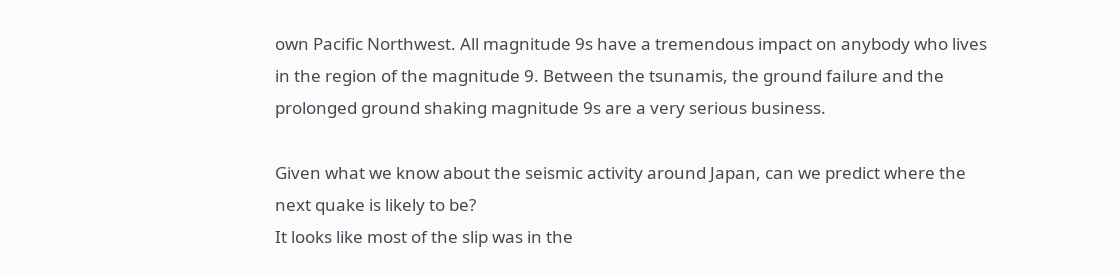own Pacific Northwest. All magnitude 9s have a tremendous impact on anybody who lives in the region of the magnitude 9. Between the tsunamis, the ground failure and the prolonged ground shaking magnitude 9s are a very serious business.

Given what we know about the seismic activity around Japan, can we predict where the next quake is likely to be?
It looks like most of the slip was in the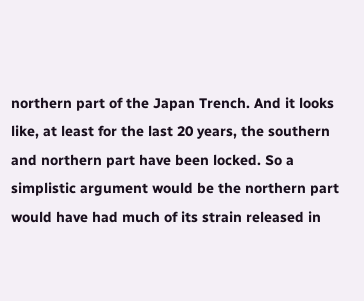northern part of the Japan Trench. And it looks like, at least for the last 20 years, the southern and northern part have been locked. So a simplistic argument would be the northern part would have had much of its strain released in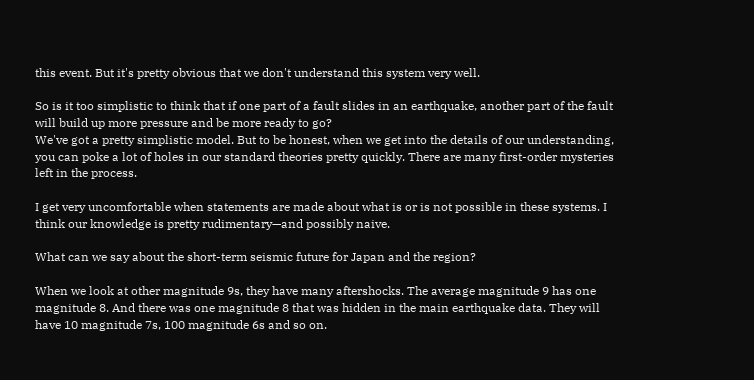this event. But it's pretty obvious that we don't understand this system very well.

So is it too simplistic to think that if one part of a fault slides in an earthquake, another part of the fault will build up more pressure and be more ready to go?
We've got a pretty simplistic model. But to be honest, when we get into the details of our understanding, you can poke a lot of holes in our standard theories pretty quickly. There are many first-order mysteries left in the process.

I get very uncomfortable when statements are made about what is or is not possible in these systems. I think our knowledge is pretty rudimentary—and possibly naive.

What can we say about the short-term seismic future for Japan and the region?

When we look at other magnitude 9s, they have many aftershocks. The average magnitude 9 has one magnitude 8. And there was one magnitude 8 that was hidden in the main earthquake data. They will have 10 magnitude 7s, 100 magnitude 6s and so on.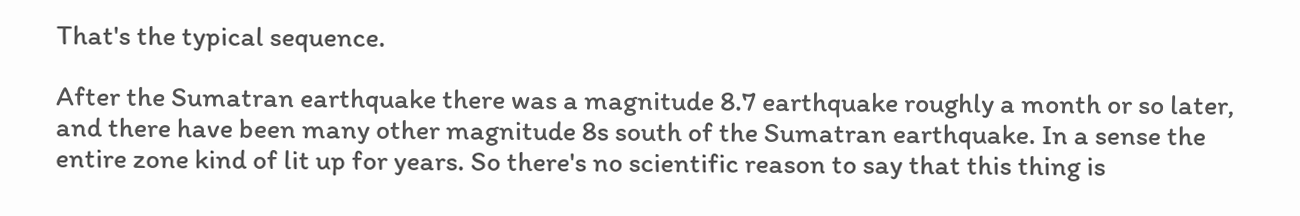That's the typical sequence.

After the Sumatran earthquake there was a magnitude 8.7 earthquake roughly a month or so later, and there have been many other magnitude 8s south of the Sumatran earthquake. In a sense the entire zone kind of lit up for years. So there's no scientific reason to say that this thing is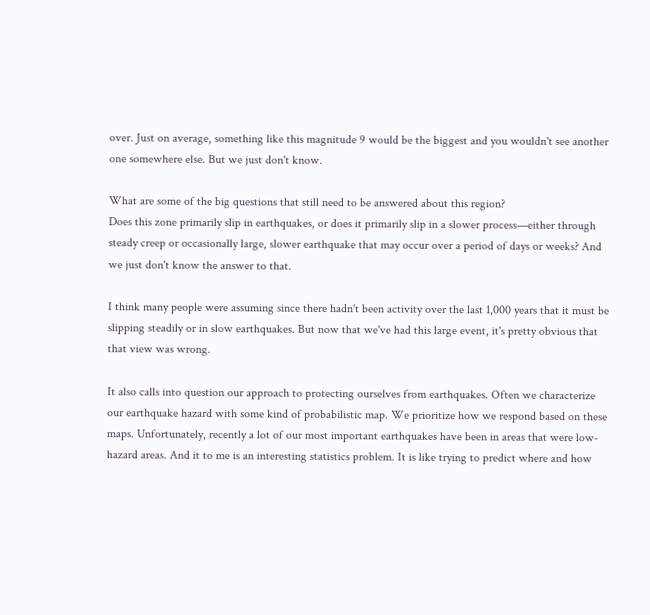over. Just on average, something like this magnitude 9 would be the biggest and you wouldn't see another one somewhere else. But we just don't know.

What are some of the big questions that still need to be answered about this region?
Does this zone primarily slip in earthquakes, or does it primarily slip in a slower process—either through steady creep or occasionally large, slower earthquake that may occur over a period of days or weeks? And we just don't know the answer to that.

I think many people were assuming since there hadn't been activity over the last 1,000 years that it must be slipping steadily or in slow earthquakes. But now that we've had this large event, it's pretty obvious that that view was wrong.

It also calls into question our approach to protecting ourselves from earthquakes. Often we characterize our earthquake hazard with some kind of probabilistic map. We prioritize how we respond based on these maps. Unfortunately, recently a lot of our most important earthquakes have been in areas that were low-hazard areas. And it to me is an interesting statistics problem. It is like trying to predict where and how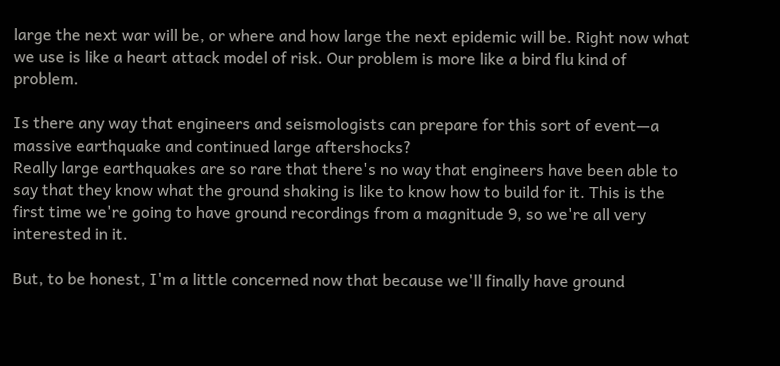large the next war will be, or where and how large the next epidemic will be. Right now what we use is like a heart attack model of risk. Our problem is more like a bird flu kind of problem.

Is there any way that engineers and seismologists can prepare for this sort of event—a massive earthquake and continued large aftershocks?
Really large earthquakes are so rare that there's no way that engineers have been able to say that they know what the ground shaking is like to know how to build for it. This is the first time we're going to have ground recordings from a magnitude 9, so we're all very interested in it.

But, to be honest, I'm a little concerned now that because we'll finally have ground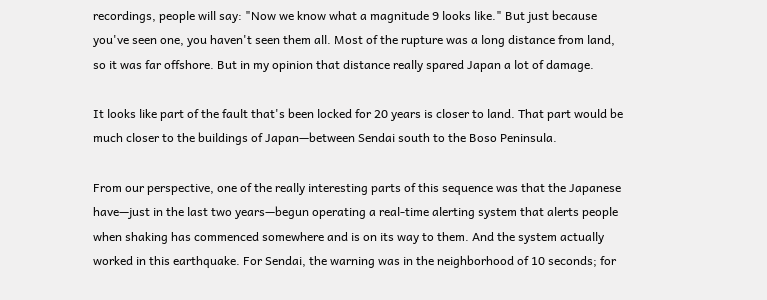recordings, people will say: "Now we know what a magnitude 9 looks like." But just because you've seen one, you haven't seen them all. Most of the rupture was a long distance from land, so it was far offshore. But in my opinion that distance really spared Japan a lot of damage.

It looks like part of the fault that's been locked for 20 years is closer to land. That part would be much closer to the buildings of Japan—between Sendai south to the Boso Peninsula.

From our perspective, one of the really interesting parts of this sequence was that the Japanese have—just in the last two years—begun operating a real-time alerting system that alerts people when shaking has commenced somewhere and is on its way to them. And the system actually worked in this earthquake. For Sendai, the warning was in the neighborhood of 10 seconds; for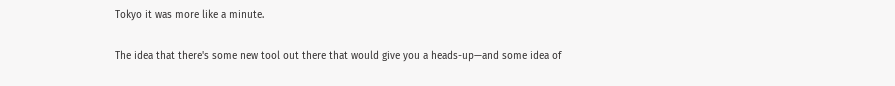Tokyo it was more like a minute.

The idea that there's some new tool out there that would give you a heads-up—and some idea of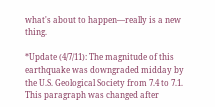what's about to happen—really is a new thing.

*Update (4/7/11): The magnitude of this earthquake was downgraded midday by the U.S. Geological Society from 7.4 to 7.1. This paragraph was changed after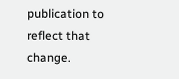publication to reflect that change.